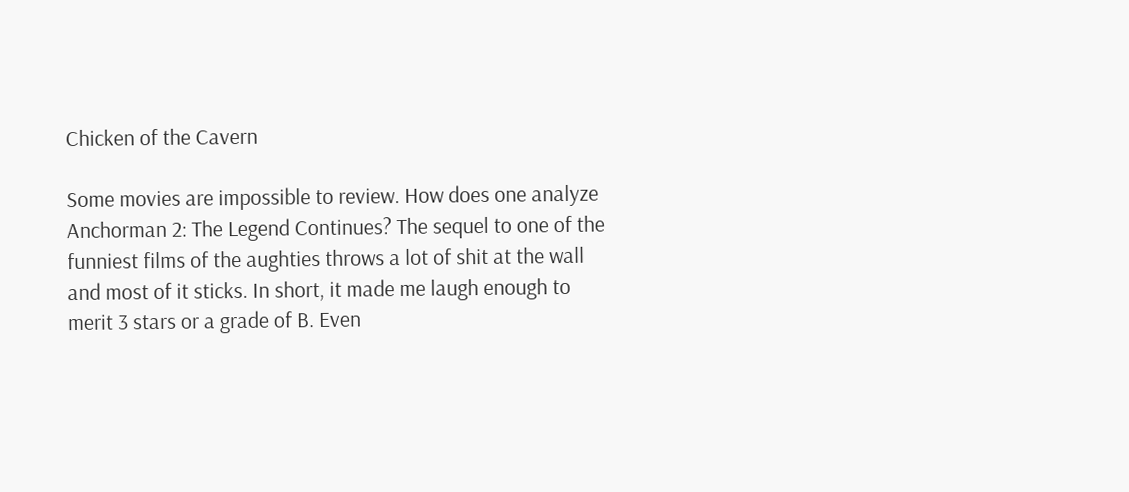Chicken of the Cavern

Some movies are impossible to review. How does one analyze Anchorman 2: The Legend Continues? The sequel to one of the funniest films of the aughties throws a lot of shit at the wall and most of it sticks. In short, it made me laugh enough to merit 3 stars or a grade of B. Even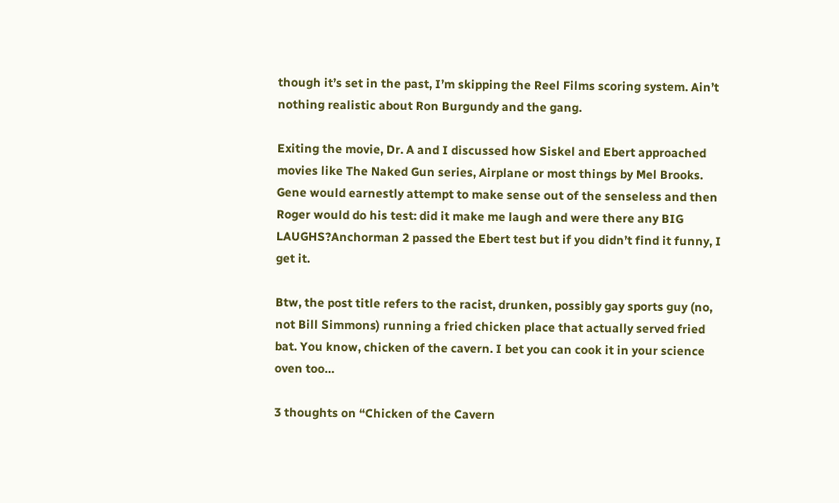though it’s set in the past, I’m skipping the Reel Films scoring system. Ain’t nothing realistic about Ron Burgundy and the gang.

Exiting the movie, Dr. A and I discussed how Siskel and Ebert approached movies like The Naked Gun series, Airplane or most things by Mel Brooks. Gene would earnestly attempt to make sense out of the senseless and then Roger would do his test: did it make me laugh and were there any BIG LAUGHS?Anchorman 2 passed the Ebert test but if you didn’t find it funny, I get it.

Btw, the post title refers to the racist, drunken, possibly gay sports guy (no, not Bill Simmons) running a fried chicken place that actually served fried bat. You know, chicken of the cavern. I bet you can cook it in your science oven too…

3 thoughts on “Chicken of the Cavern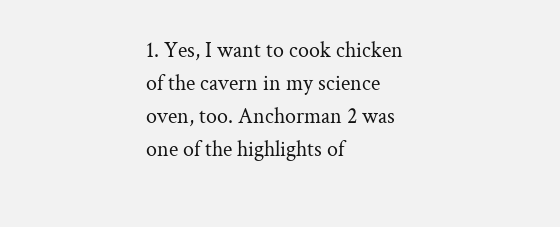1. Yes, I want to cook chicken of the cavern in my science oven, too. Anchorman 2 was one of the highlights of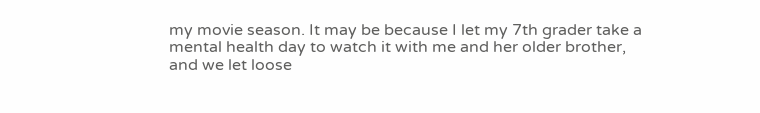my movie season. It may be because I let my 7th grader take a mental health day to watch it with me and her older brother, and we let loose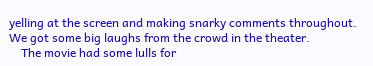yelling at the screen and making snarky comments throughout. We got some big laughs from the crowd in the theater.
    The movie had some lulls for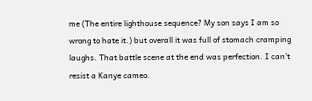me (The entire lighthouse sequence? My son says I am so wrong to hate it.) but overall it was full of stomach cramping laughs. That battle scene at the end was perfection. I can’t resist a Kanye cameo.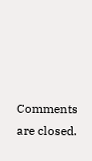Comments are closed.